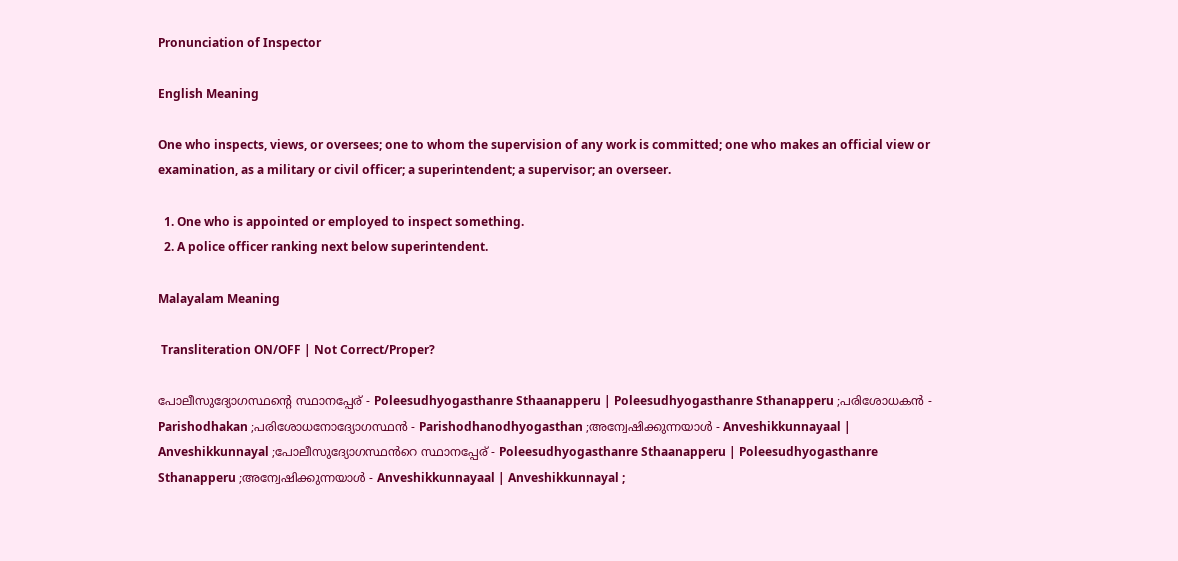Pronunciation of Inspector

English Meaning

One who inspects, views, or oversees; one to whom the supervision of any work is committed; one who makes an official view or examination, as a military or civil officer; a superintendent; a supervisor; an overseer.

  1. One who is appointed or employed to inspect something.
  2. A police officer ranking next below superintendent.

Malayalam Meaning

 Transliteration ON/OFF | Not Correct/Proper?

പോലീസുദ്യോഗസ്ഥന്‍റെ സ്ഥാനപ്പേര് - Poleesudhyogasthanre Sthaanapperu | Poleesudhyogasthanre Sthanapperu ;പരിശോധകന്‍ - Parishodhakan ;പരിശോധനോദ്യോഗസ്ഥന്‍ - Parishodhanodhyogasthan ;അന്വേഷിക്കുന്നയാൾ - Anveshikkunnayaal | Anveshikkunnayal ;പോലീസുദ്യോഗസ്ഥൻറെ സ്ഥാനപ്പേര് - Poleesudhyogasthanre Sthaanapperu | Poleesudhyogasthanre Sthanapperu ;അന്വേഷിക്കുന്നയാള്‍ - Anveshikkunnayaal | Anveshikkunnayal ;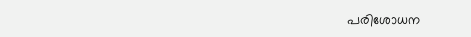പരിശോധന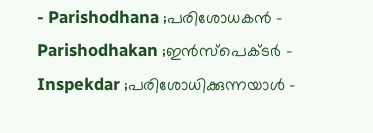- Parishodhana ;പരിശോധകന്‍ - Parishodhakan ;ഇന്‍സ്‌പെക്‌ടര്‍ - Inspekdar ;പരിശോധിക്കുന്നയാള്‍ -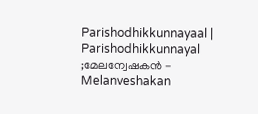Parishodhikkunnayaal | Parishodhikkunnayal ;മേലന്വേഷകന്‍ - Melanveshakan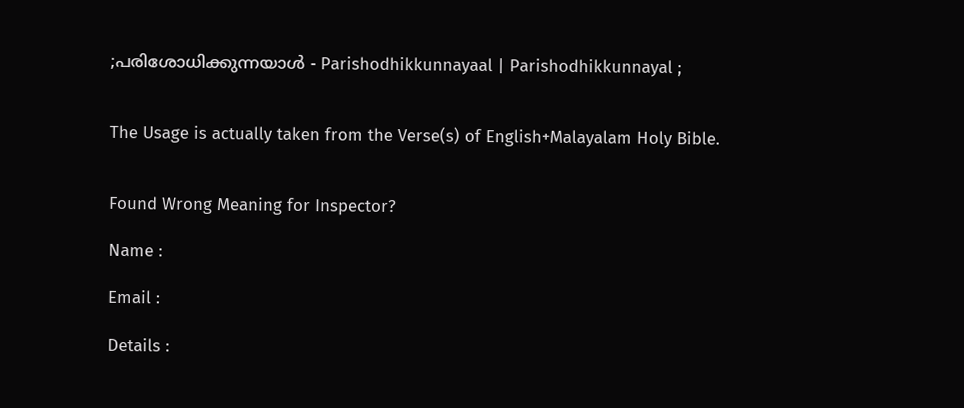;പരിശോധിക്കുന്നയാൾ - Parishodhikkunnayaal | Parishodhikkunnayal ;


The Usage is actually taken from the Verse(s) of English+Malayalam Holy Bible.


Found Wrong Meaning for Inspector?

Name :

Email :

Details :